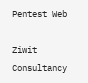Pentest Web

Ziwit Consultancy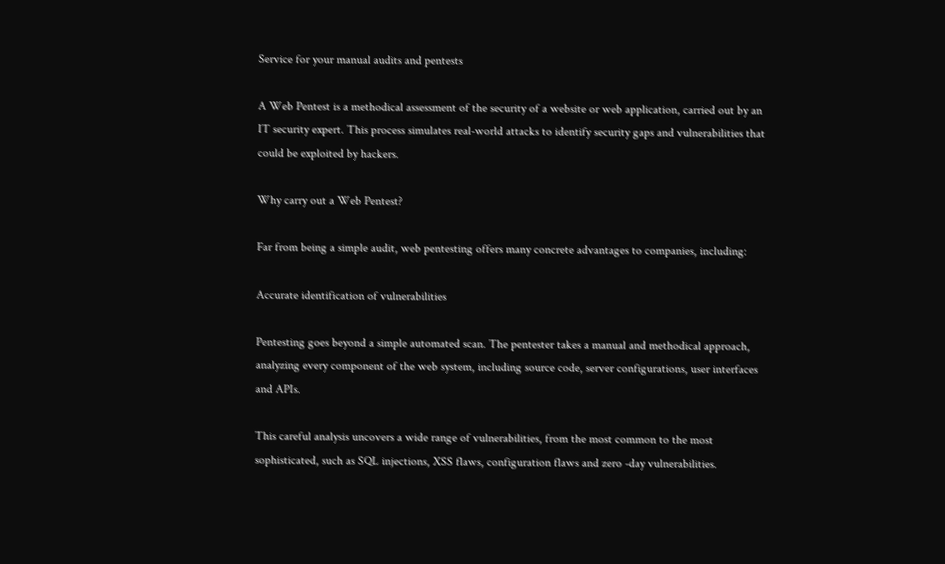Service for your manual audits and pentests

A Web Pentest is a methodical assessment of the security of a website or web application, carried out by an IT security expert. This process simulates real-world attacks to identify security gaps and vulnerabilities that could be exploited by hackers.

Why carry out a Web Pentest?

Far from being a simple audit, web pentesting offers many concrete advantages to companies, including:

Accurate identification of vulnerabilities

Pentesting goes beyond a simple automated scan. The pentester takes a manual and methodical approach, analyzing every component of the web system, including source code, server configurations, user interfaces and APIs.

This careful analysis uncovers a wide range of vulnerabilities, from the most common to the most sophisticated, such as SQL injections, XSS flaws, configuration flaws and zero -day vulnerabilities.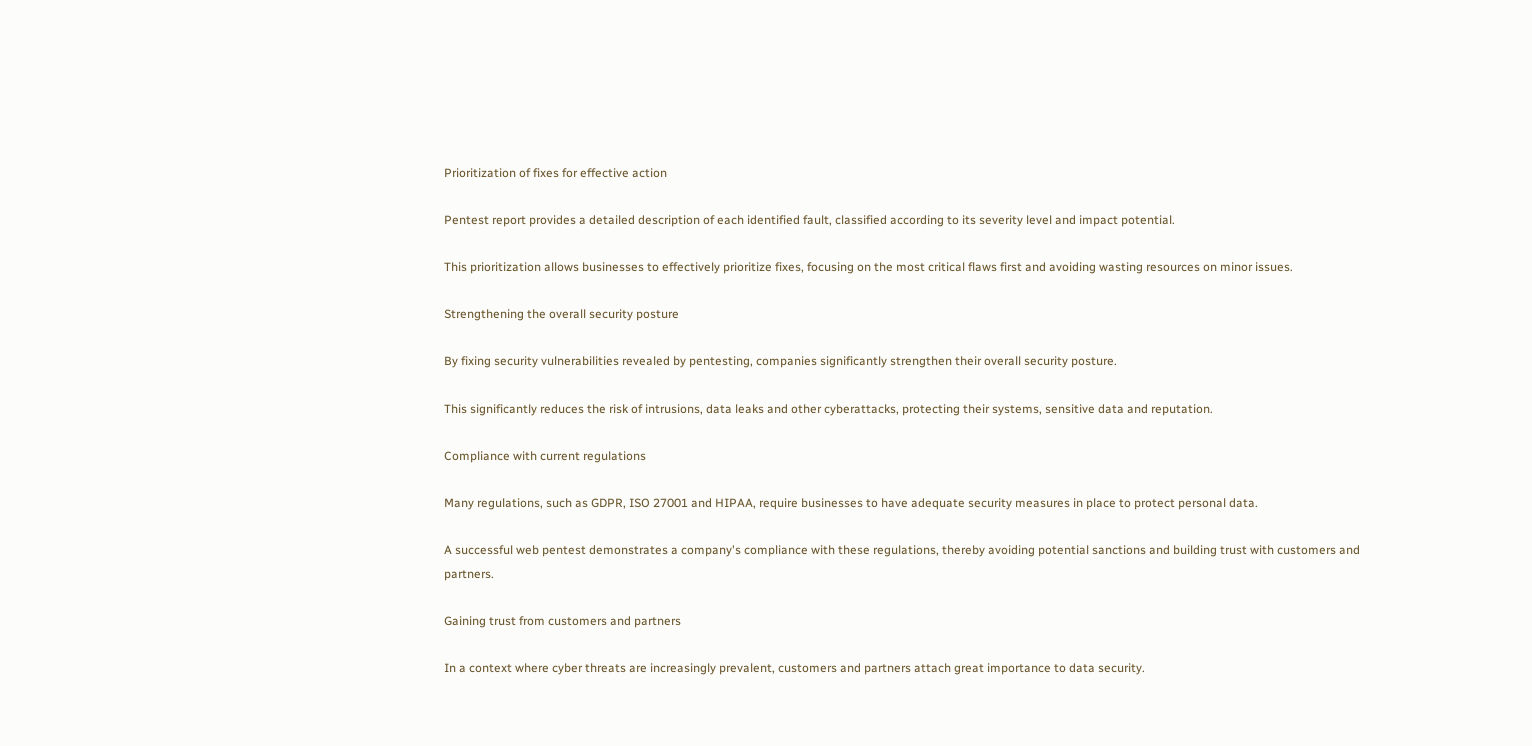Prioritization of fixes for effective action

Pentest report provides a detailed description of each identified fault, classified according to its severity level and impact potential.

This prioritization allows businesses to effectively prioritize fixes, focusing on the most critical flaws first and avoiding wasting resources on minor issues.

Strengthening the overall security posture

By fixing security vulnerabilities revealed by pentesting, companies significantly strengthen their overall security posture.

This significantly reduces the risk of intrusions, data leaks and other cyberattacks, protecting their systems, sensitive data and reputation.

Compliance with current regulations

Many regulations, such as GDPR, ISO 27001 and HIPAA, require businesses to have adequate security measures in place to protect personal data.

A successful web pentest demonstrates a company's compliance with these regulations, thereby avoiding potential sanctions and building trust with customers and partners.

Gaining trust from customers and partners

In a context where cyber threats are increasingly prevalent, customers and partners attach great importance to data security.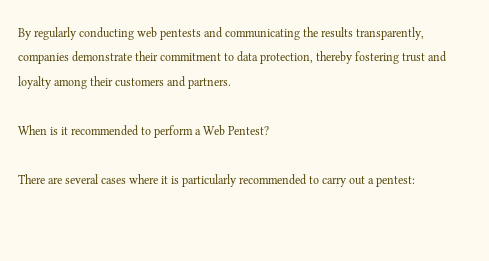By regularly conducting web pentests and communicating the results transparently, companies demonstrate their commitment to data protection, thereby fostering trust and loyalty among their customers and partners.

When is it recommended to perform a Web Pentest?

There are several cases where it is particularly recommended to carry out a pentest: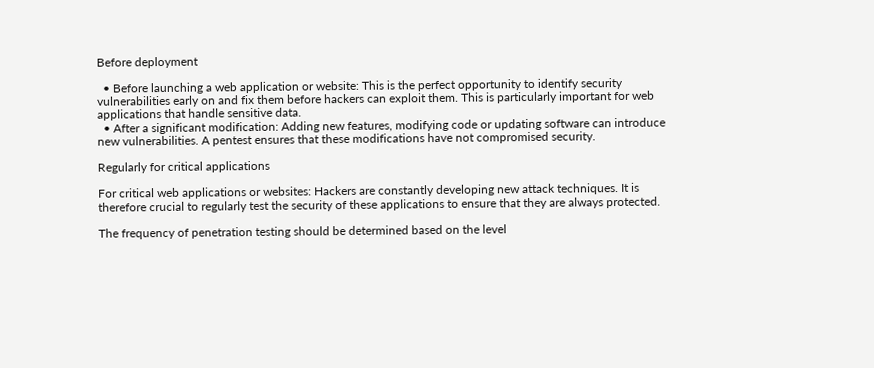Before deployment

  • Before launching a web application or website: This is the perfect opportunity to identify security vulnerabilities early on and fix them before hackers can exploit them. This is particularly important for web applications that handle sensitive data.
  • After a significant modification: Adding new features, modifying code or updating software can introduce new vulnerabilities. A pentest ensures that these modifications have not compromised security.

Regularly for critical applications

For critical web applications or websites: Hackers are constantly developing new attack techniques. It is therefore crucial to regularly test the security of these applications to ensure that they are always protected.

The frequency of penetration testing should be determined based on the level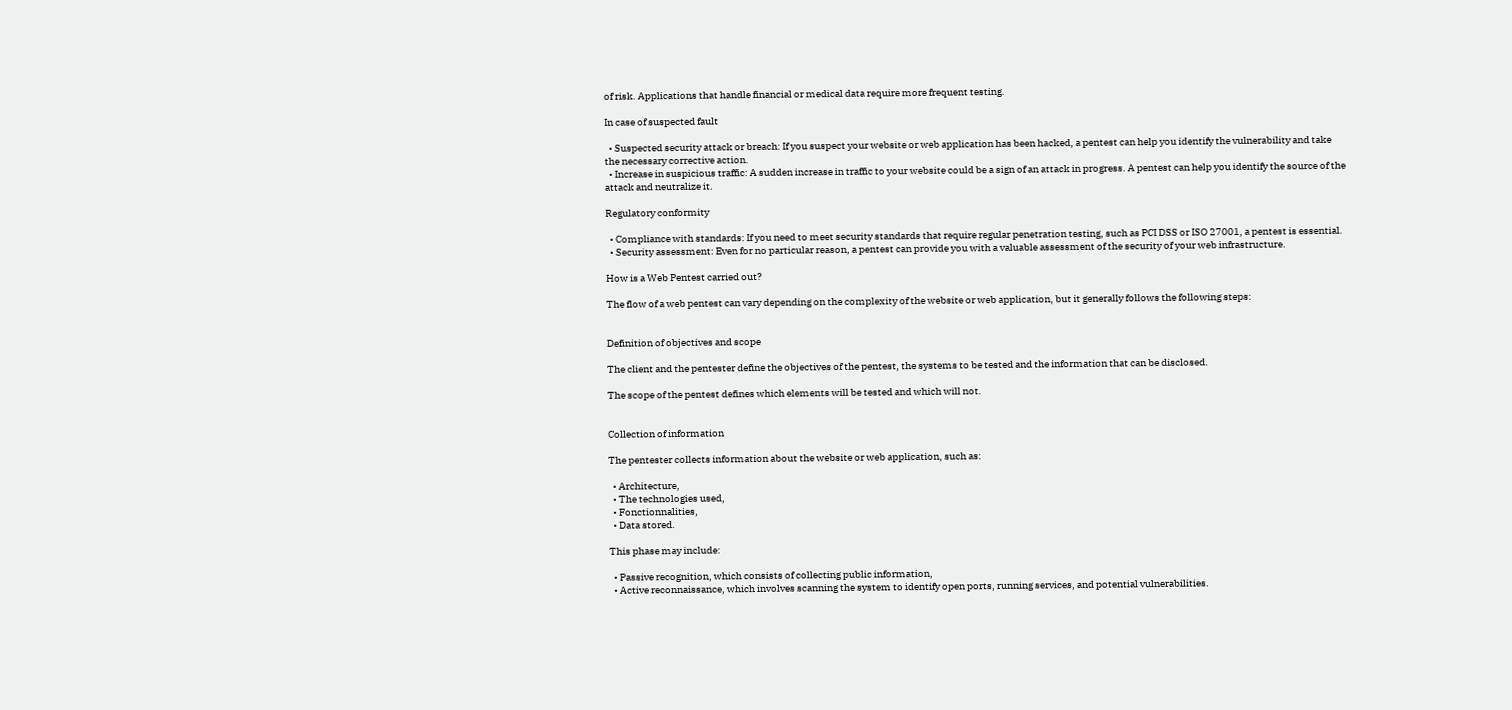of risk. Applications that handle financial or medical data require more frequent testing.

In case of suspected fault

  • Suspected security attack or breach: If you suspect your website or web application has been hacked, a pentest can help you identify the vulnerability and take the necessary corrective action.
  • Increase in suspicious traffic: A sudden increase in traffic to your website could be a sign of an attack in progress. A pentest can help you identify the source of the attack and neutralize it.

Regulatory conformity

  • Compliance with standards: If you need to meet security standards that require regular penetration testing, such as PCI DSS or ISO 27001, a pentest is essential.
  • Security assessment: Even for no particular reason, a pentest can provide you with a valuable assessment of the security of your web infrastructure.

How is a Web Pentest carried out?

The flow of a web pentest can vary depending on the complexity of the website or web application, but it generally follows the following steps:


Definition of objectives and scope

The client and the pentester define the objectives of the pentest, the systems to be tested and the information that can be disclosed.

The scope of the pentest defines which elements will be tested and which will not.


Collection of information

The pentester collects information about the website or web application, such as:

  • Architecture,
  • The technologies used,
  • Fonctionnalities,
  • Data stored.

This phase may include:

  • Passive recognition, which consists of collecting public information,
  • Active reconnaissance, which involves scanning the system to identify open ports, running services, and potential vulnerabilities.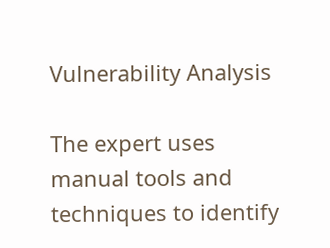Vulnerability Analysis

The expert uses manual tools and techniques to identify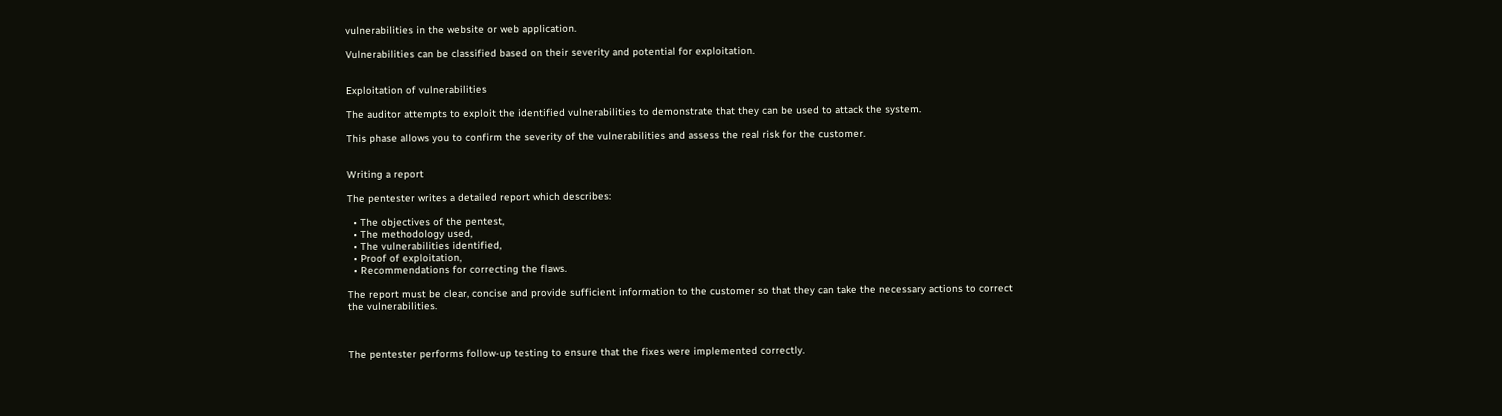vulnerabilities in the website or web application.

Vulnerabilities can be classified based on their severity and potential for exploitation.


Exploitation of vulnerabilities

The auditor attempts to exploit the identified vulnerabilities to demonstrate that they can be used to attack the system.

This phase allows you to confirm the severity of the vulnerabilities and assess the real risk for the customer.


Writing a report

The pentester writes a detailed report which describes:

  • The objectives of the pentest,
  • The methodology used,
  • The vulnerabilities identified,
  • Proof of exploitation,
  • Recommendations for correcting the flaws.

The report must be clear, concise and provide sufficient information to the customer so that they can take the necessary actions to correct the vulnerabilities.



The pentester performs follow-up testing to ensure that the fixes were implemented correctly.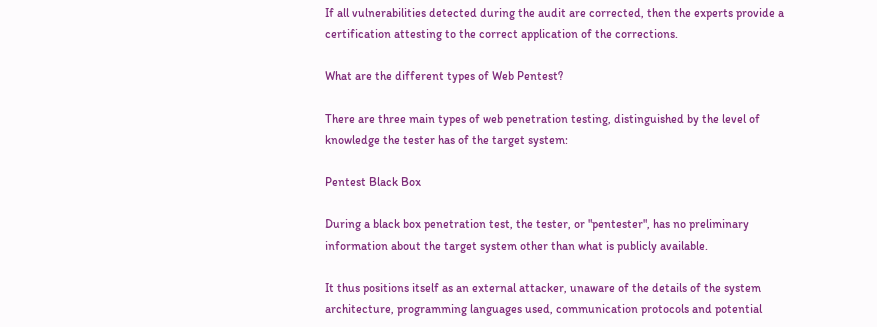If all vulnerabilities detected during the audit are corrected, then the experts provide a certification attesting to the correct application of the corrections.

What are the different types of Web Pentest?

There are three main types of web penetration testing, distinguished by the level of knowledge the tester has of the target system:

Pentest Black Box

During a black box penetration test, the tester, or "pentester", has no preliminary information about the target system other than what is publicly available.

It thus positions itself as an external attacker, unaware of the details of the system architecture, programming languages used, communication protocols and potential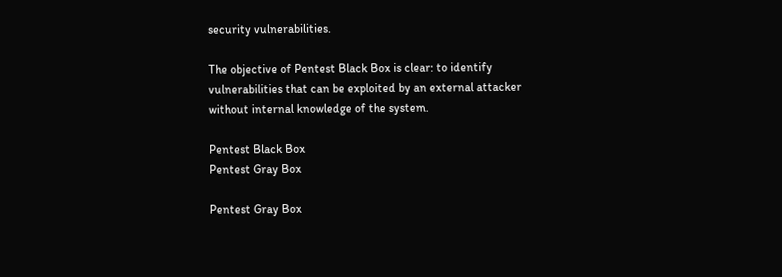security vulnerabilities.

The objective of Pentest Black Box is clear: to identify vulnerabilities that can be exploited by an external attacker without internal knowledge of the system.

Pentest Black Box
Pentest Gray Box

Pentest Gray Box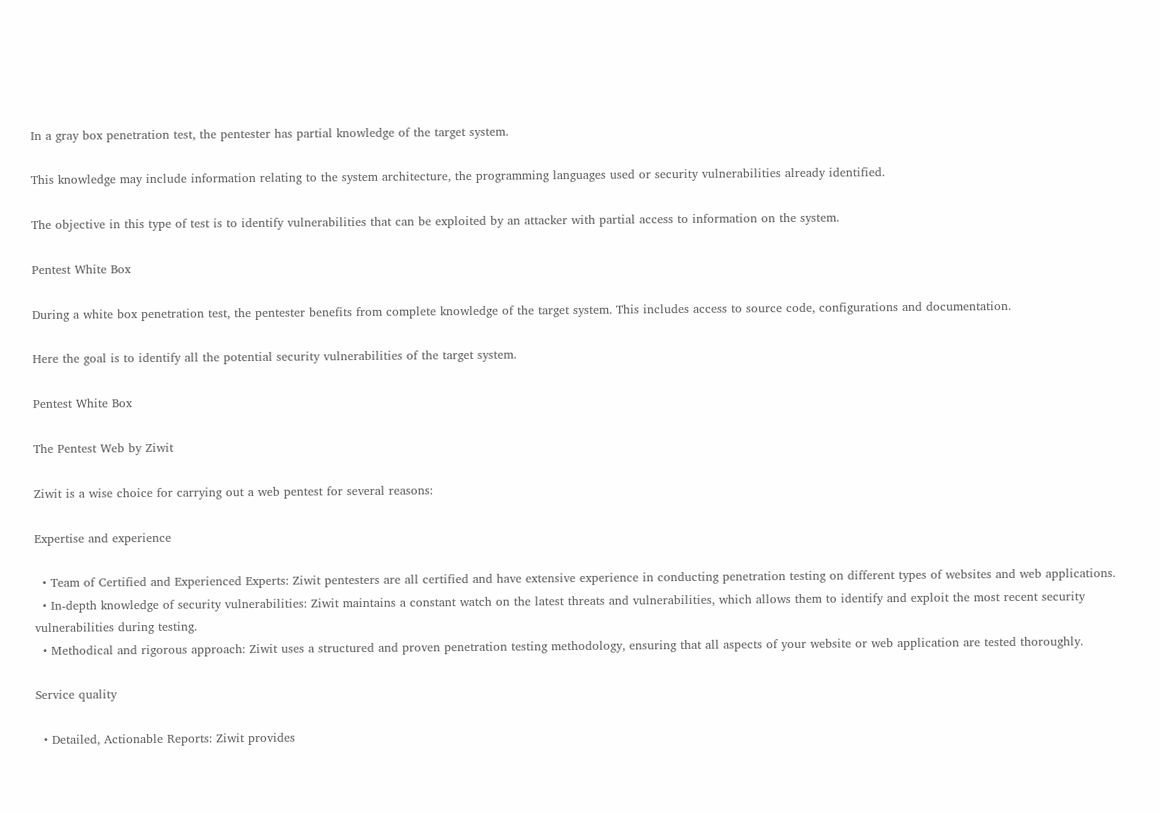In a gray box penetration test, the pentester has partial knowledge of the target system.

This knowledge may include information relating to the system architecture, the programming languages used or security vulnerabilities already identified.

The objective in this type of test is to identify vulnerabilities that can be exploited by an attacker with partial access to information on the system.

Pentest White Box

During a white box penetration test, the pentester benefits from complete knowledge of the target system. This includes access to source code, configurations and documentation.

Here the goal is to identify all the potential security vulnerabilities of the target system.

Pentest White Box

The Pentest Web by Ziwit

Ziwit is a wise choice for carrying out a web pentest for several reasons:

Expertise and experience

  • Team of Certified and Experienced Experts: Ziwit pentesters are all certified and have extensive experience in conducting penetration testing on different types of websites and web applications.
  • In-depth knowledge of security vulnerabilities: Ziwit maintains a constant watch on the latest threats and vulnerabilities, which allows them to identify and exploit the most recent security vulnerabilities during testing.
  • Methodical and rigorous approach: Ziwit uses a structured and proven penetration testing methodology, ensuring that all aspects of your website or web application are tested thoroughly.

Service quality

  • Detailed, Actionable Reports: Ziwit provides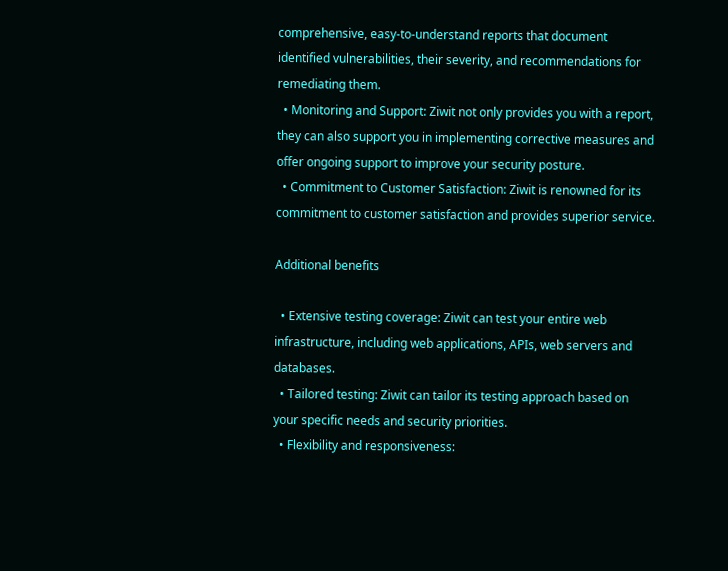comprehensive, easy-to-understand reports that document identified vulnerabilities, their severity, and recommendations for remediating them.
  • Monitoring and Support: Ziwit not only provides you with a report, they can also support you in implementing corrective measures and offer ongoing support to improve your security posture.
  • Commitment to Customer Satisfaction: Ziwit is renowned for its commitment to customer satisfaction and provides superior service.

Additional benefits

  • Extensive testing coverage: Ziwit can test your entire web infrastructure, including web applications, APIs, web servers and databases.
  • Tailored testing: Ziwit can tailor its testing approach based on your specific needs and security priorities.
  • Flexibility and responsiveness: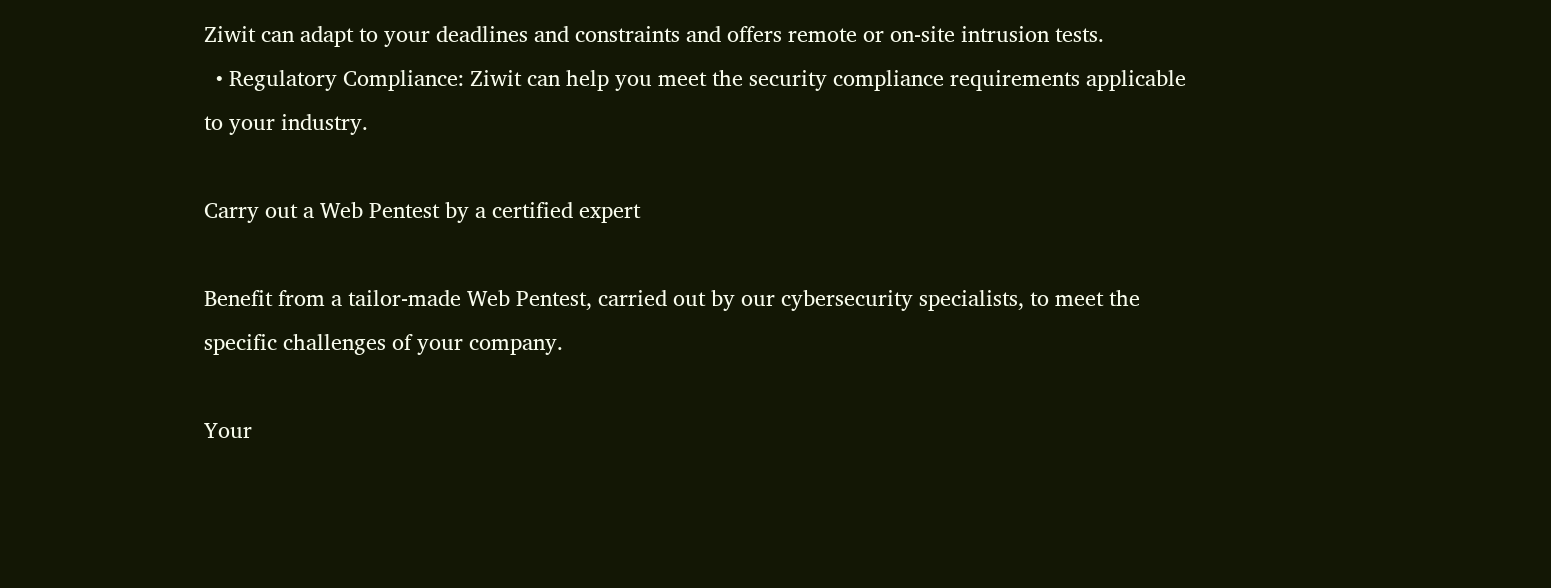Ziwit can adapt to your deadlines and constraints and offers remote or on-site intrusion tests.
  • Regulatory Compliance: Ziwit can help you meet the security compliance requirements applicable to your industry.

Carry out a Web Pentest by a certified expert

Benefit from a tailor-made Web Pentest, carried out by our cybersecurity specialists, to meet the specific challenges of your company.

Your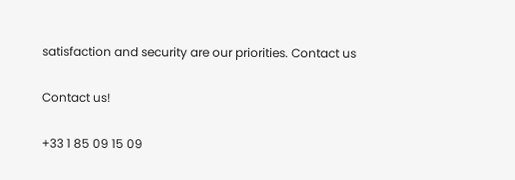satisfaction and security are our priorities. Contact us

Contact us!

+33 1 85 09 15 09